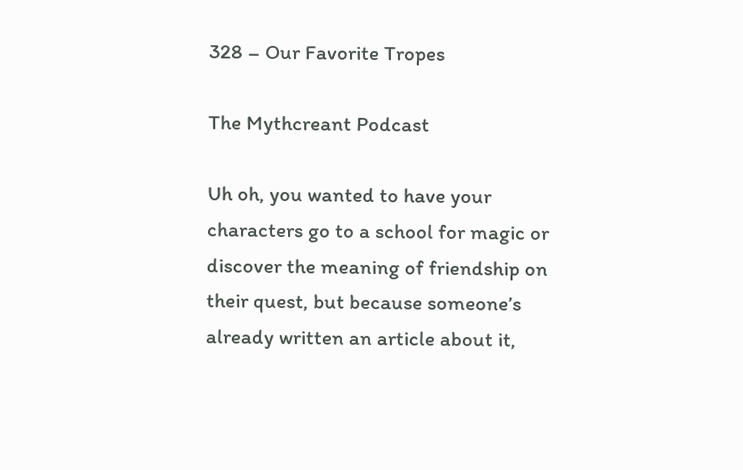328 – Our Favorite Tropes

The Mythcreant Podcast

Uh oh, you wanted to have your characters go to a school for magic or discover the meaning of friendship on their quest, but because someone’s already written an article about it,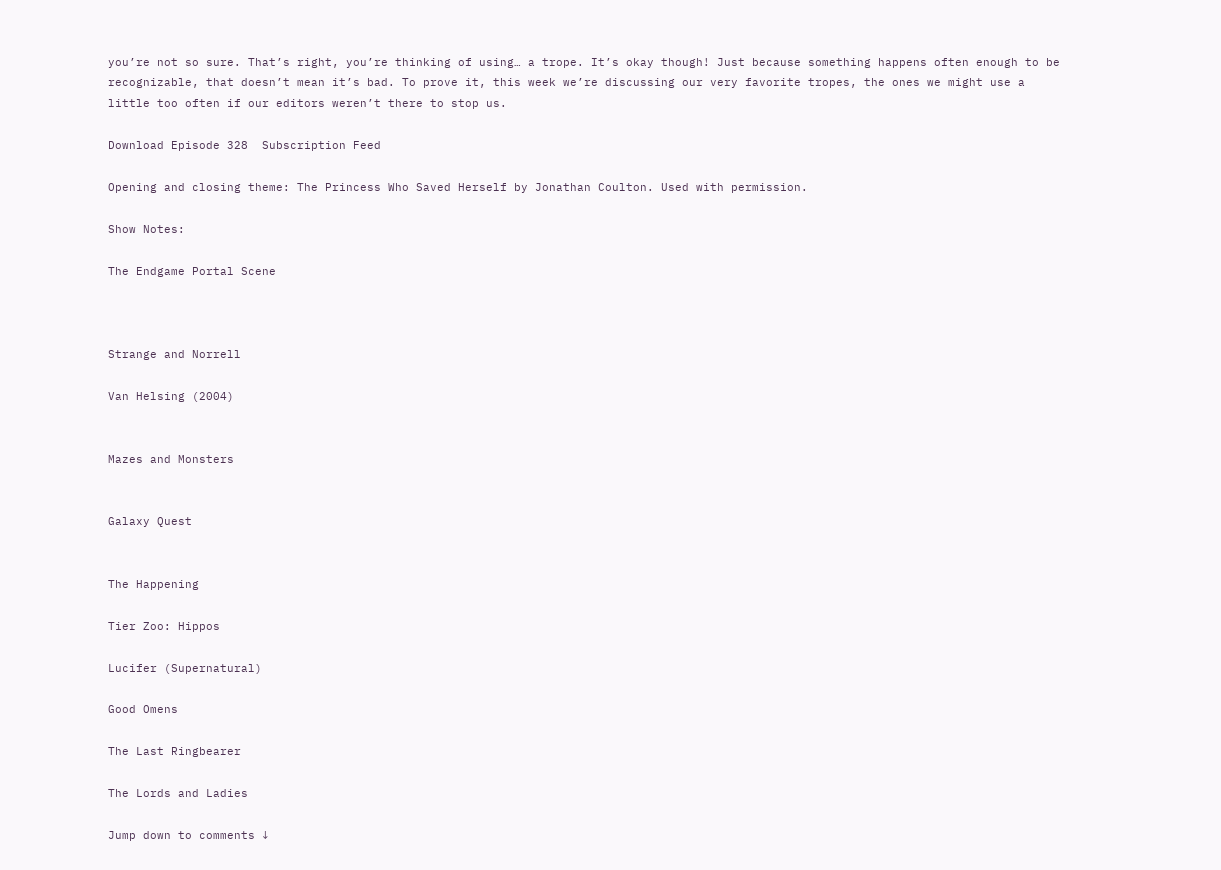you’re not so sure. That’s right, you’re thinking of using… a trope. It’s okay though! Just because something happens often enough to be recognizable, that doesn’t mean it’s bad. To prove it, this week we’re discussing our very favorite tropes, the ones we might use a little too often if our editors weren’t there to stop us.

Download Episode 328  Subscription Feed

Opening and closing theme: The Princess Who Saved Herself by Jonathan Coulton. Used with permission.

Show Notes:

The Endgame Portal Scene



Strange and Norrell

Van Helsing (2004)


Mazes and Monsters


Galaxy Quest


The Happening

Tier Zoo: Hippos

Lucifer (Supernatural)

Good Omens

The Last Ringbearer

The Lords and Ladies

Jump down to comments ↓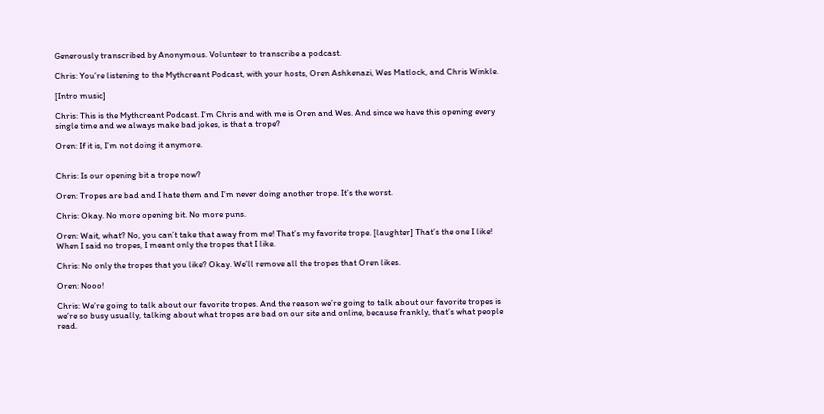Generously transcribed by Anonymous. Volunteer to transcribe a podcast.

Chris: You’re listening to the Mythcreant Podcast, with your hosts, Oren Ashkenazi, Wes Matlock, and Chris Winkle.

[Intro music]

Chris: This is the Mythcreant Podcast. I’m Chris and with me is Oren and Wes. And since we have this opening every single time and we always make bad jokes, is that a trope?

Oren: If it is, I’m not doing it anymore.


Chris: Is our opening bit a trope now?

Oren: Tropes are bad and I hate them and I’m never doing another trope. It’s the worst.

Chris: Okay. No more opening bit. No more puns.

Oren: Wait, what? No, you can’t take that away from me! That’s my favorite trope. [laughter] That’s the one I like! When I said no tropes, I meant only the tropes that I like.

Chris: No only the tropes that you like? Okay. We’ll remove all the tropes that Oren likes.

Oren: Nooo!

Chris: We’re going to talk about our favorite tropes. And the reason we’re going to talk about our favorite tropes is we’re so busy usually, talking about what tropes are bad on our site and online, because frankly, that’s what people read.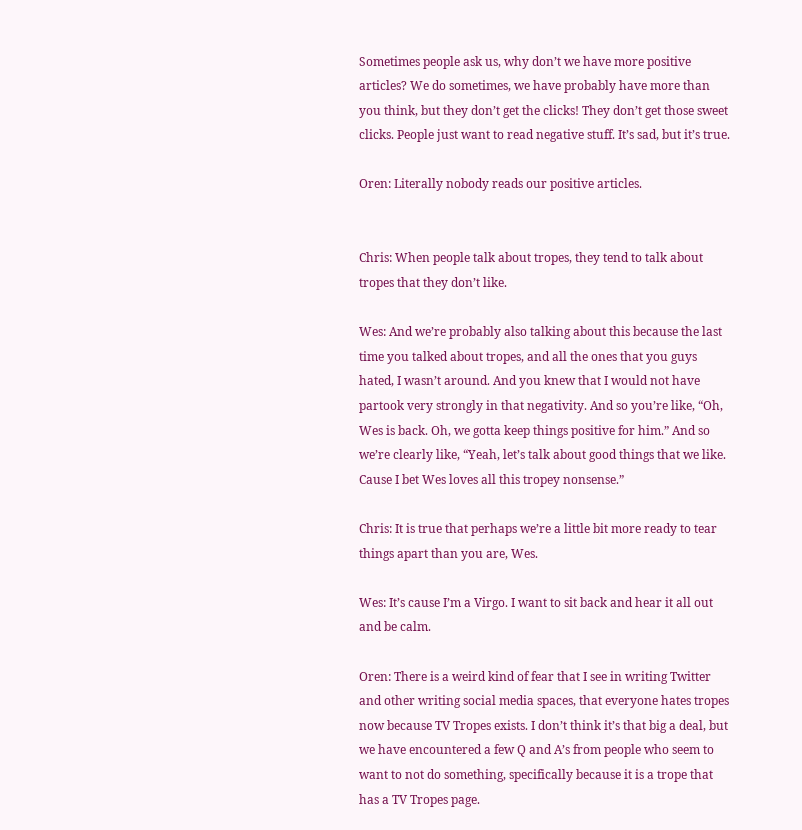Sometimes people ask us, why don’t we have more positive articles? We do sometimes, we have probably have more than you think, but they don’t get the clicks! They don’t get those sweet clicks. People just want to read negative stuff. It’s sad, but it’s true.

Oren: Literally nobody reads our positive articles.


Chris: When people talk about tropes, they tend to talk about tropes that they don’t like.

Wes: And we’re probably also talking about this because the last time you talked about tropes, and all the ones that you guys hated, I wasn’t around. And you knew that I would not have partook very strongly in that negativity. And so you’re like, “Oh, Wes is back. Oh, we gotta keep things positive for him.” And so we’re clearly like, “Yeah, let’s talk about good things that we like. Cause I bet Wes loves all this tropey nonsense.”

Chris: It is true that perhaps we’re a little bit more ready to tear things apart than you are, Wes.

Wes: It’s cause I’m a Virgo. I want to sit back and hear it all out and be calm.

Oren: There is a weird kind of fear that I see in writing Twitter and other writing social media spaces, that everyone hates tropes now because TV Tropes exists. I don’t think it’s that big a deal, but we have encountered a few Q and A’s from people who seem to want to not do something, specifically because it is a trope that has a TV Tropes page.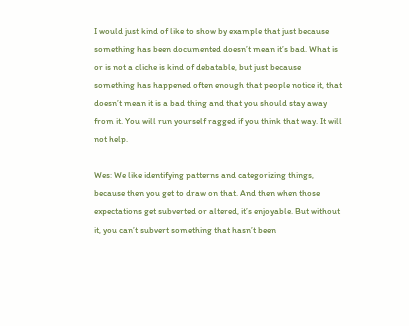I would just kind of like to show by example that just because something has been documented doesn’t mean it’s bad. What is or is not a cliche is kind of debatable, but just because something has happened often enough that people notice it, that doesn’t mean it is a bad thing and that you should stay away from it. You will run yourself ragged if you think that way. It will not help.

Wes: We like identifying patterns and categorizing things, because then you get to draw on that. And then when those expectations get subverted or altered, it’s enjoyable. But without it, you can’t subvert something that hasn’t been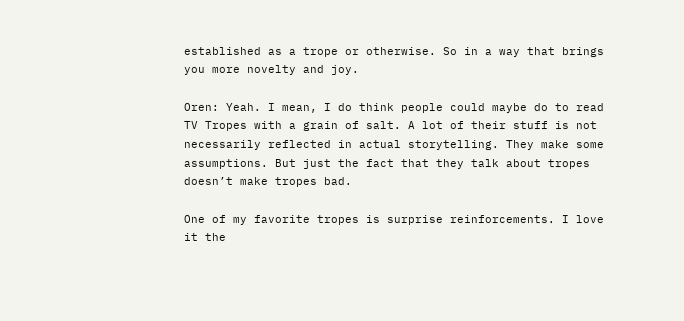established as a trope or otherwise. So in a way that brings you more novelty and joy.

Oren: Yeah. I mean, I do think people could maybe do to read TV Tropes with a grain of salt. A lot of their stuff is not necessarily reflected in actual storytelling. They make some assumptions. But just the fact that they talk about tropes doesn’t make tropes bad.

One of my favorite tropes is surprise reinforcements. I love it the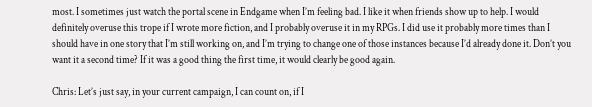most. I sometimes just watch the portal scene in Endgame when I’m feeling bad. I like it when friends show up to help. I would definitely overuse this trope if I wrote more fiction, and I probably overuse it in my RPGs. I did use it probably more times than I should have in one story that I’m still working on, and I’m trying to change one of those instances because I’d already done it. Don’t you want it a second time? If it was a good thing the first time, it would clearly be good again.

Chris: Let’s just say, in your current campaign, I can count on, if I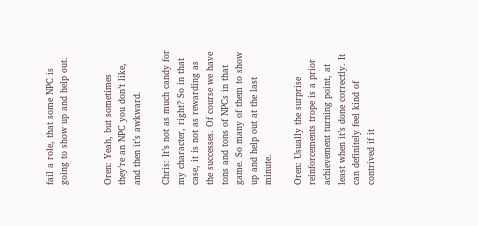fail a role, that some NPC is going to show up and help out.


Oren: Yeah, but sometimes they’re an NPC you don’t like, and then it’s awkward.

Chris: It’s not as much candy for my character, right? So in that case, it is not as rewarding as the successes. Of course we have tons and tons of NPCs in that game. So many of them to show up and help out at the last minute.

Oren: Usually the surprise reinforcements trope is a prior achievement turning point, at least when it’s done correctly. It can definitely feel kind of contrived if it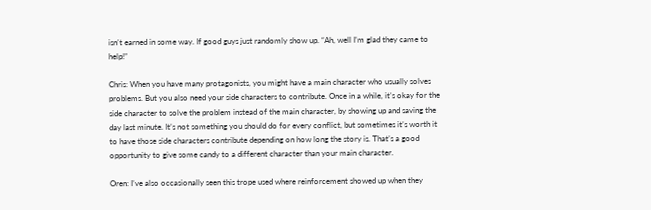isn’t earned in some way. If good guys just randomly show up. “Ah, well I’m glad they came to help!”

Chris: When you have many protagonists, you might have a main character who usually solves problems. But you also need your side characters to contribute. Once in a while, it’s okay for the side character to solve the problem instead of the main character, by showing up and saving the day last minute. It’s not something you should do for every conflict, but sometimes it’s worth it to have those side characters contribute depending on how long the story is. That’s a good opportunity to give some candy to a different character than your main character.

Oren: I’ve also occasionally seen this trope used where reinforcement showed up when they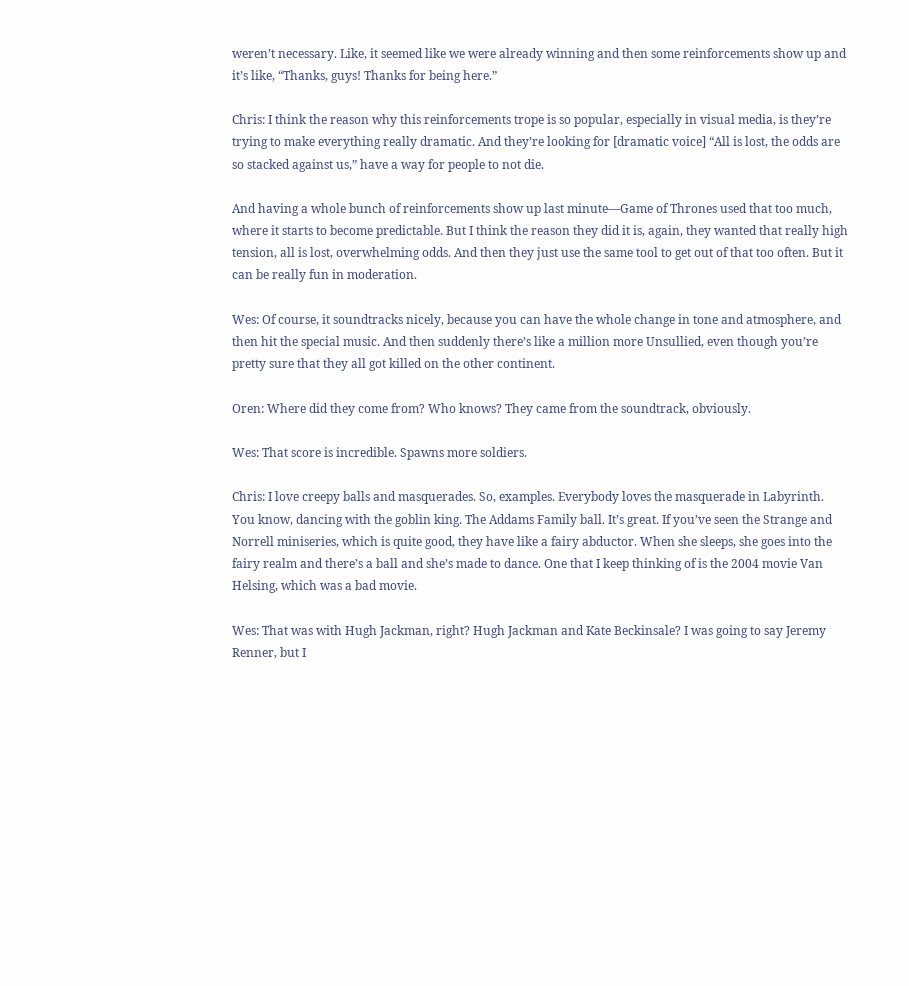weren’t necessary. Like, it seemed like we were already winning and then some reinforcements show up and it’s like, “Thanks, guys! Thanks for being here.”

Chris: I think the reason why this reinforcements trope is so popular, especially in visual media, is they’re trying to make everything really dramatic. And they’re looking for [dramatic voice] “All is lost, the odds are so stacked against us,” have a way for people to not die.

And having a whole bunch of reinforcements show up last minute—Game of Thrones used that too much, where it starts to become predictable. But I think the reason they did it is, again, they wanted that really high tension, all is lost, overwhelming odds. And then they just use the same tool to get out of that too often. But it can be really fun in moderation.

Wes: Of course, it soundtracks nicely, because you can have the whole change in tone and atmosphere, and then hit the special music. And then suddenly there’s like a million more Unsullied, even though you’re pretty sure that they all got killed on the other continent.

Oren: Where did they come from? Who knows? They came from the soundtrack, obviously.

Wes: That score is incredible. Spawns more soldiers.

Chris: I love creepy balls and masquerades. So, examples. Everybody loves the masquerade in Labyrinth. You know, dancing with the goblin king. The Addams Family ball. It’s great. If you’ve seen the Strange and Norrell miniseries, which is quite good, they have like a fairy abductor. When she sleeps, she goes into the fairy realm and there’s a ball and she’s made to dance. One that I keep thinking of is the 2004 movie Van Helsing, which was a bad movie.

Wes: That was with Hugh Jackman, right? Hugh Jackman and Kate Beckinsale? I was going to say Jeremy Renner, but I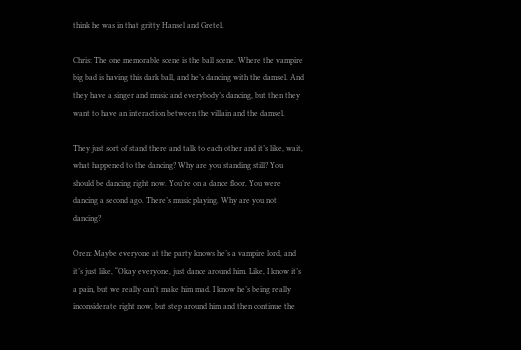think he was in that gritty Hansel and Gretel.

Chris: The one memorable scene is the ball scene. Where the vampire big bad is having this dark ball, and he’s dancing with the damsel. And they have a singer and music and everybody’s dancing, but then they want to have an interaction between the villain and the damsel.

They just sort of stand there and talk to each other and it’s like, wait, what happened to the dancing? Why are you standing still? You should be dancing right now. You’re on a dance floor. You were dancing a second ago. There’s music playing. Why are you not dancing?

Oren: Maybe everyone at the party knows he’s a vampire lord, and it’s just like, “Okay everyone, just dance around him. Like, I know it’s a pain, but we really can’t make him mad. I know he’s being really inconsiderate right now, but step around him and then continue the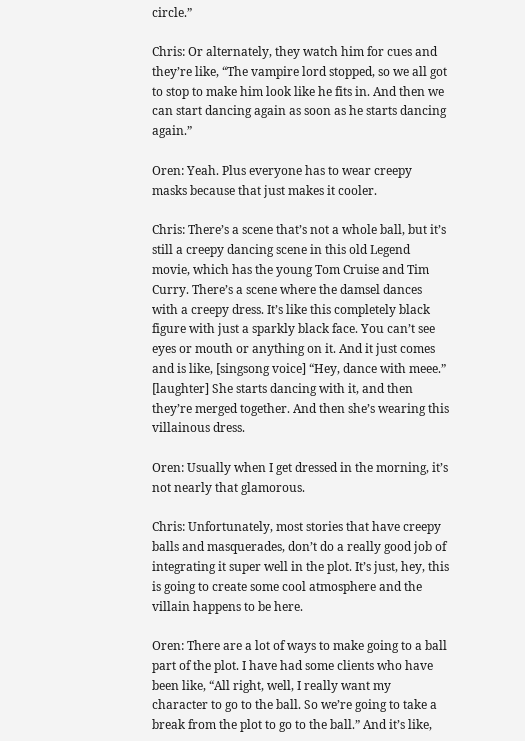circle.”

Chris: Or alternately, they watch him for cues and they’re like, “The vampire lord stopped, so we all got to stop to make him look like he fits in. And then we can start dancing again as soon as he starts dancing again.”

Oren: Yeah. Plus everyone has to wear creepy masks because that just makes it cooler.

Chris: There’s a scene that’s not a whole ball, but it’s still a creepy dancing scene in this old Legend movie, which has the young Tom Cruise and Tim Curry. There’s a scene where the damsel dances with a creepy dress. It’s like this completely black figure with just a sparkly black face. You can’t see eyes or mouth or anything on it. And it just comes and is like, [singsong voice] “Hey, dance with meee.” [laughter] She starts dancing with it, and then they’re merged together. And then she’s wearing this villainous dress.

Oren: Usually when I get dressed in the morning, it’s not nearly that glamorous.

Chris: Unfortunately, most stories that have creepy balls and masquerades, don’t do a really good job of integrating it super well in the plot. It’s just, hey, this is going to create some cool atmosphere and the villain happens to be here.

Oren: There are a lot of ways to make going to a ball part of the plot. I have had some clients who have been like, “All right, well, I really want my character to go to the ball. So we’re going to take a break from the plot to go to the ball.” And it’s like,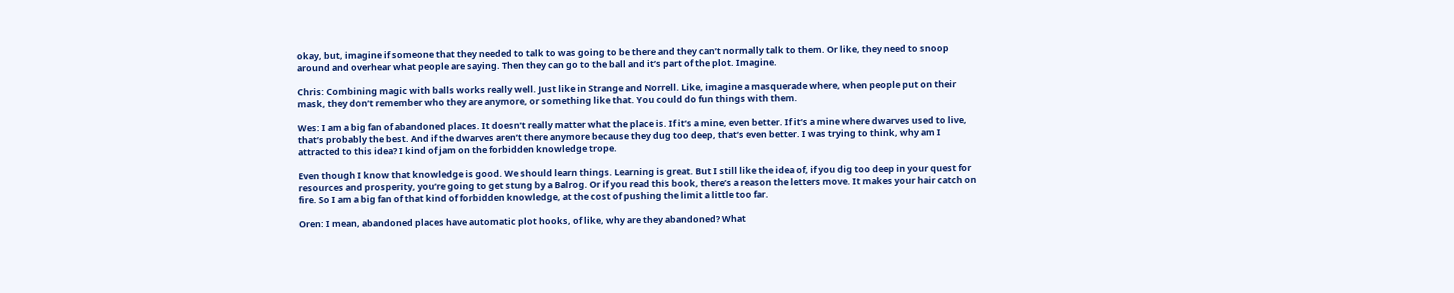okay, but, imagine if someone that they needed to talk to was going to be there and they can’t normally talk to them. Or like, they need to snoop around and overhear what people are saying. Then they can go to the ball and it’s part of the plot. Imagine.

Chris: Combining magic with balls works really well. Just like in Strange and Norrell. Like, imagine a masquerade where, when people put on their mask, they don’t remember who they are anymore, or something like that. You could do fun things with them.

Wes: I am a big fan of abandoned places. It doesn’t really matter what the place is. If it’s a mine, even better. If it’s a mine where dwarves used to live, that’s probably the best. And if the dwarves aren’t there anymore because they dug too deep, that’s even better. I was trying to think, why am I attracted to this idea? I kind of jam on the forbidden knowledge trope.

Even though I know that knowledge is good. We should learn things. Learning is great. But I still like the idea of, if you dig too deep in your quest for resources and prosperity, you’re going to get stung by a Balrog. Or if you read this book, there’s a reason the letters move. It makes your hair catch on fire. So I am a big fan of that kind of forbidden knowledge, at the cost of pushing the limit a little too far.

Oren: I mean, abandoned places have automatic plot hooks, of like, why are they abandoned? What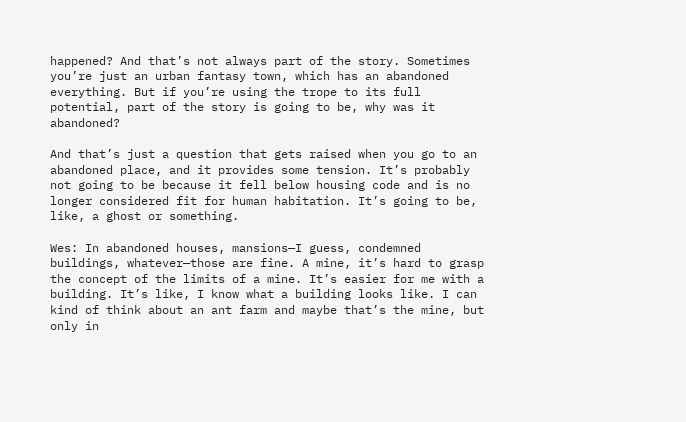happened? And that’s not always part of the story. Sometimes you’re just an urban fantasy town, which has an abandoned everything. But if you’re using the trope to its full potential, part of the story is going to be, why was it abandoned?

And that’s just a question that gets raised when you go to an abandoned place, and it provides some tension. It’s probably not going to be because it fell below housing code and is no longer considered fit for human habitation. It’s going to be, like, a ghost or something.

Wes: In abandoned houses, mansions—I guess, condemned buildings, whatever—those are fine. A mine, it’s hard to grasp the concept of the limits of a mine. It’s easier for me with a building. It’s like, I know what a building looks like. I can kind of think about an ant farm and maybe that’s the mine, but only in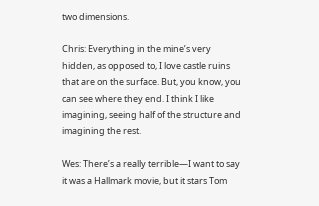two dimensions.

Chris: Everything in the mine’s very hidden, as opposed to, I love castle ruins that are on the surface. But, you know, you can see where they end. I think I like imagining, seeing half of the structure and imagining the rest.

Wes: There’s a really terrible—I want to say it was a Hallmark movie, but it stars Tom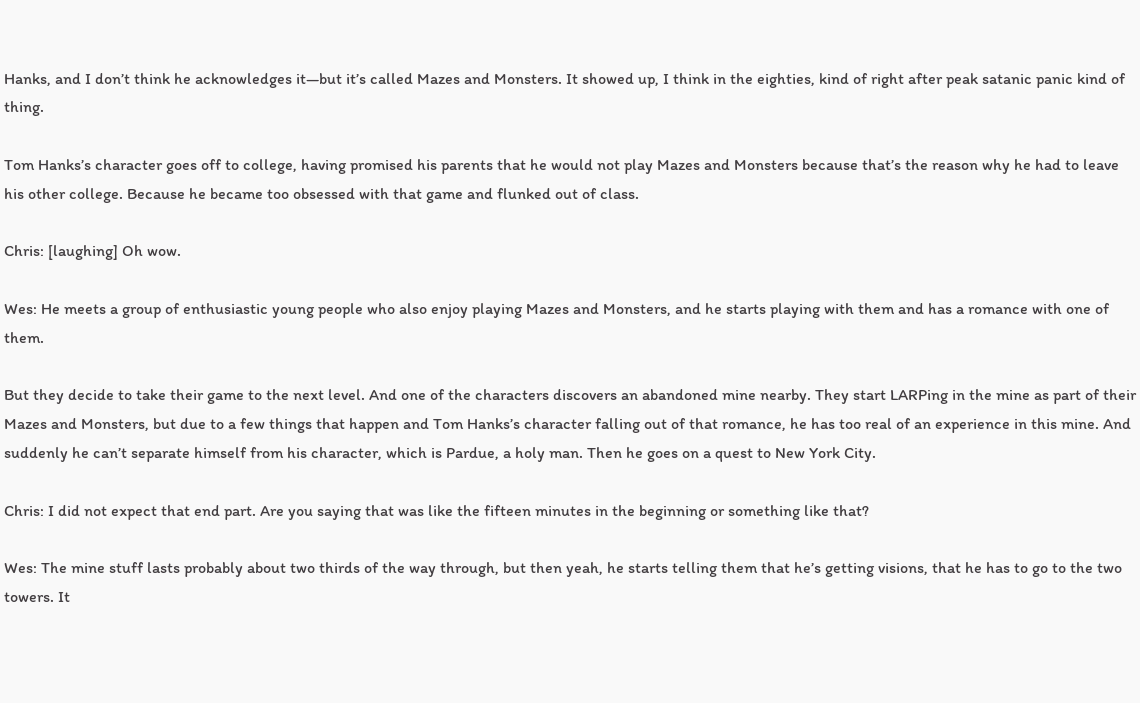Hanks, and I don’t think he acknowledges it—but it’s called Mazes and Monsters. It showed up, I think in the eighties, kind of right after peak satanic panic kind of thing.

Tom Hanks’s character goes off to college, having promised his parents that he would not play Mazes and Monsters because that’s the reason why he had to leave his other college. Because he became too obsessed with that game and flunked out of class.

Chris: [laughing] Oh wow.

Wes: He meets a group of enthusiastic young people who also enjoy playing Mazes and Monsters, and he starts playing with them and has a romance with one of them.

But they decide to take their game to the next level. And one of the characters discovers an abandoned mine nearby. They start LARPing in the mine as part of their Mazes and Monsters, but due to a few things that happen and Tom Hanks’s character falling out of that romance, he has too real of an experience in this mine. And suddenly he can’t separate himself from his character, which is Pardue, a holy man. Then he goes on a quest to New York City.

Chris: I did not expect that end part. Are you saying that was like the fifteen minutes in the beginning or something like that?

Wes: The mine stuff lasts probably about two thirds of the way through, but then yeah, he starts telling them that he’s getting visions, that he has to go to the two towers. It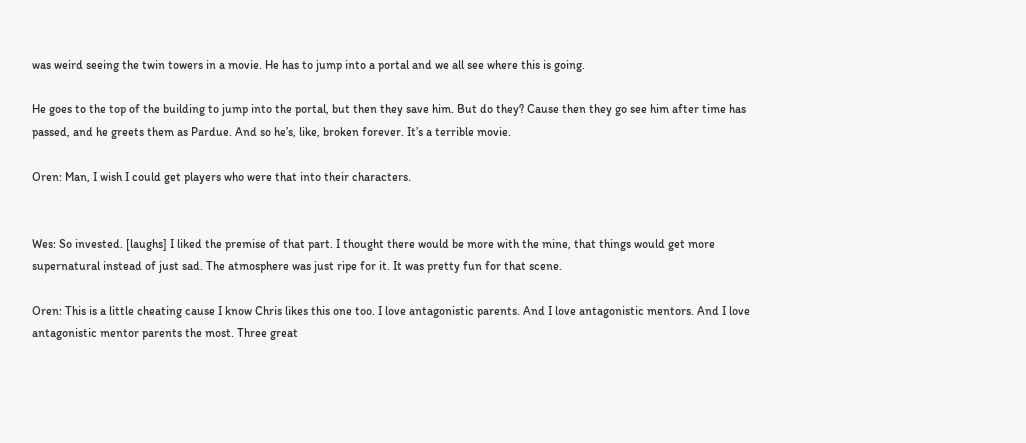was weird seeing the twin towers in a movie. He has to jump into a portal and we all see where this is going.

He goes to the top of the building to jump into the portal, but then they save him. But do they? Cause then they go see him after time has passed, and he greets them as Pardue. And so he’s, like, broken forever. It’s a terrible movie.

Oren: Man, I wish I could get players who were that into their characters.


Wes: So invested. [laughs] I liked the premise of that part. I thought there would be more with the mine, that things would get more supernatural instead of just sad. The atmosphere was just ripe for it. It was pretty fun for that scene.

Oren: This is a little cheating cause I know Chris likes this one too. I love antagonistic parents. And I love antagonistic mentors. And I love antagonistic mentor parents the most. Three great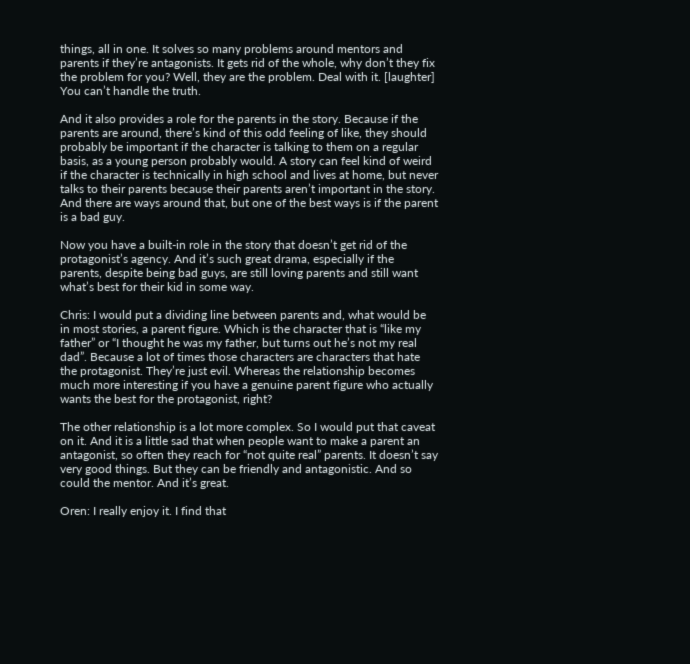things, all in one. It solves so many problems around mentors and parents if they’re antagonists. It gets rid of the whole, why don’t they fix the problem for you? Well, they are the problem. Deal with it. [laughter] You can’t handle the truth.

And it also provides a role for the parents in the story. Because if the parents are around, there’s kind of this odd feeling of like, they should probably be important if the character is talking to them on a regular basis, as a young person probably would. A story can feel kind of weird if the character is technically in high school and lives at home, but never talks to their parents because their parents aren’t important in the story. And there are ways around that, but one of the best ways is if the parent is a bad guy.

Now you have a built-in role in the story that doesn’t get rid of the protagonist’s agency. And it’s such great drama, especially if the parents, despite being bad guys, are still loving parents and still want what’s best for their kid in some way.

Chris: I would put a dividing line between parents and, what would be in most stories, a parent figure. Which is the character that is “like my father” or “I thought he was my father, but turns out he’s not my real dad”. Because a lot of times those characters are characters that hate the protagonist. They’re just evil. Whereas the relationship becomes much more interesting if you have a genuine parent figure who actually wants the best for the protagonist, right?

The other relationship is a lot more complex. So I would put that caveat on it. And it is a little sad that when people want to make a parent an antagonist, so often they reach for “not quite real” parents. It doesn’t say very good things. But they can be friendly and antagonistic. And so could the mentor. And it’s great.

Oren: I really enjoy it. I find that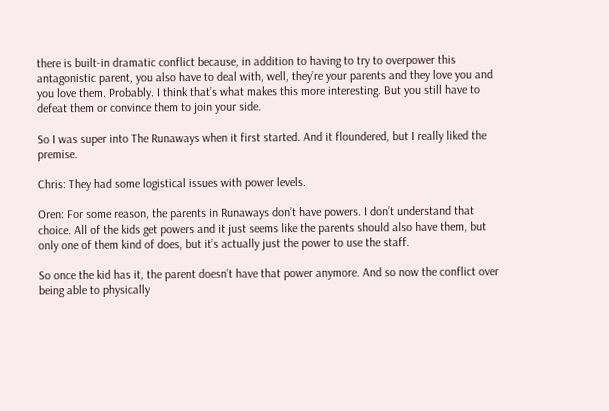there is built-in dramatic conflict because, in addition to having to try to overpower this antagonistic parent, you also have to deal with, well, they’re your parents and they love you and you love them. Probably. I think that’s what makes this more interesting. But you still have to defeat them or convince them to join your side.

So I was super into The Runaways when it first started. And it floundered, but I really liked the premise.

Chris: They had some logistical issues with power levels.

Oren: For some reason, the parents in Runaways don’t have powers. I don’t understand that choice. All of the kids get powers and it just seems like the parents should also have them, but only one of them kind of does, but it’s actually just the power to use the staff.

So once the kid has it, the parent doesn’t have that power anymore. And so now the conflict over being able to physically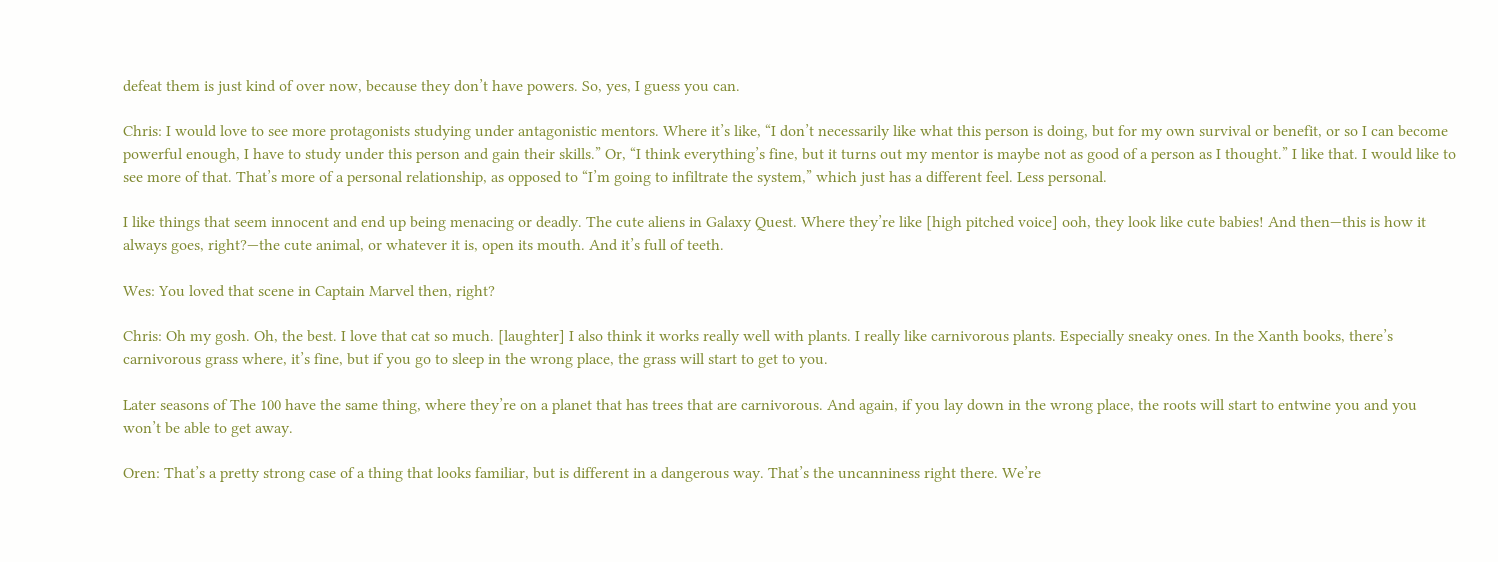defeat them is just kind of over now, because they don’t have powers. So, yes, I guess you can.

Chris: I would love to see more protagonists studying under antagonistic mentors. Where it’s like, “I don’t necessarily like what this person is doing, but for my own survival or benefit, or so I can become powerful enough, I have to study under this person and gain their skills.” Or, “I think everything’s fine, but it turns out my mentor is maybe not as good of a person as I thought.” I like that. I would like to see more of that. That’s more of a personal relationship, as opposed to “I’m going to infiltrate the system,” which just has a different feel. Less personal.

I like things that seem innocent and end up being menacing or deadly. The cute aliens in Galaxy Quest. Where they’re like [high pitched voice] ooh, they look like cute babies! And then—this is how it always goes, right?—the cute animal, or whatever it is, open its mouth. And it’s full of teeth.

Wes: You loved that scene in Captain Marvel then, right?

Chris: Oh my gosh. Oh, the best. I love that cat so much. [laughter] I also think it works really well with plants. I really like carnivorous plants. Especially sneaky ones. In the Xanth books, there’s carnivorous grass where, it’s fine, but if you go to sleep in the wrong place, the grass will start to get to you.

Later seasons of The 100 have the same thing, where they’re on a planet that has trees that are carnivorous. And again, if you lay down in the wrong place, the roots will start to entwine you and you won’t be able to get away.

Oren: That’s a pretty strong case of a thing that looks familiar, but is different in a dangerous way. That’s the uncanniness right there. We’re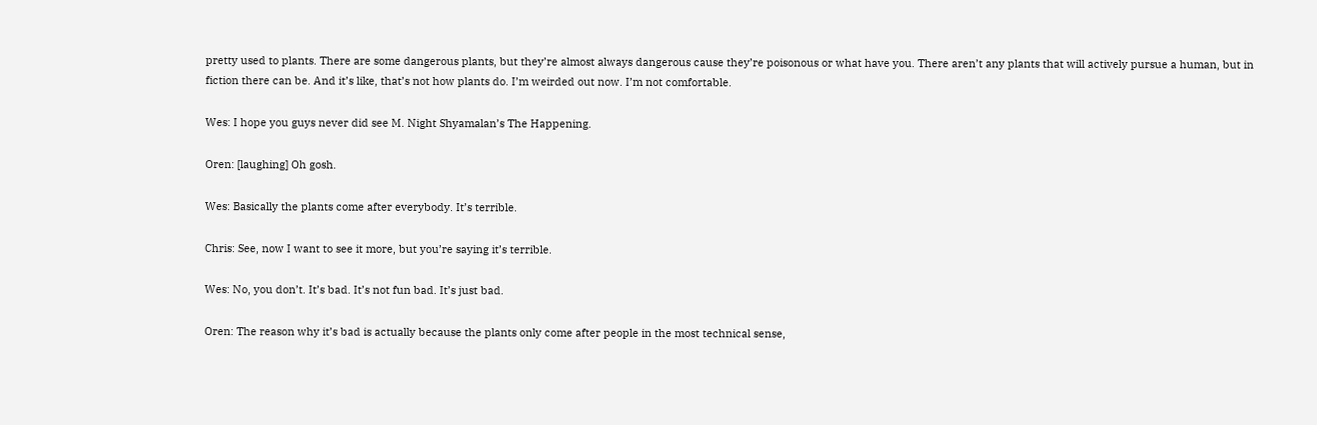pretty used to plants. There are some dangerous plants, but they’re almost always dangerous cause they’re poisonous or what have you. There aren’t any plants that will actively pursue a human, but in fiction there can be. And it’s like, that’s not how plants do. I’m weirded out now. I’m not comfortable.

Wes: I hope you guys never did see M. Night Shyamalan’s The Happening.

Oren: [laughing] Oh gosh.

Wes: Basically the plants come after everybody. It’s terrible.

Chris: See, now I want to see it more, but you’re saying it’s terrible.

Wes: No, you don’t. It’s bad. It’s not fun bad. It’s just bad.

Oren: The reason why it’s bad is actually because the plants only come after people in the most technical sense,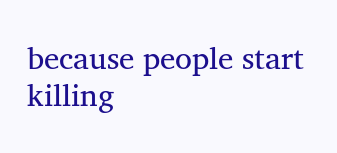because people start killing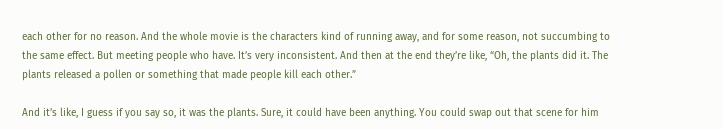each other for no reason. And the whole movie is the characters kind of running away, and for some reason, not succumbing to the same effect. But meeting people who have. It’s very inconsistent. And then at the end they’re like, “Oh, the plants did it. The plants released a pollen or something that made people kill each other.”

And it’s like, I guess if you say so, it was the plants. Sure, it could have been anything. You could swap out that scene for him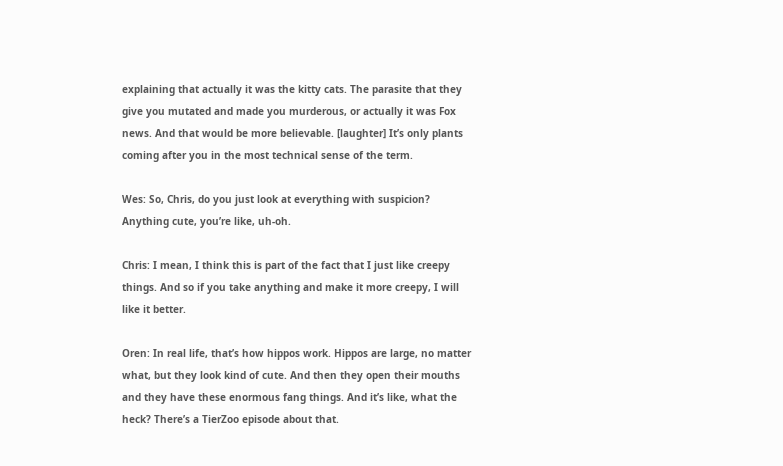explaining that actually it was the kitty cats. The parasite that they give you mutated and made you murderous, or actually it was Fox news. And that would be more believable. [laughter] It’s only plants coming after you in the most technical sense of the term.

Wes: So, Chris, do you just look at everything with suspicion? Anything cute, you’re like, uh-oh.

Chris: I mean, I think this is part of the fact that I just like creepy things. And so if you take anything and make it more creepy, I will like it better.

Oren: In real life, that’s how hippos work. Hippos are large, no matter what, but they look kind of cute. And then they open their mouths and they have these enormous fang things. And it’s like, what the heck? There’s a TierZoo episode about that.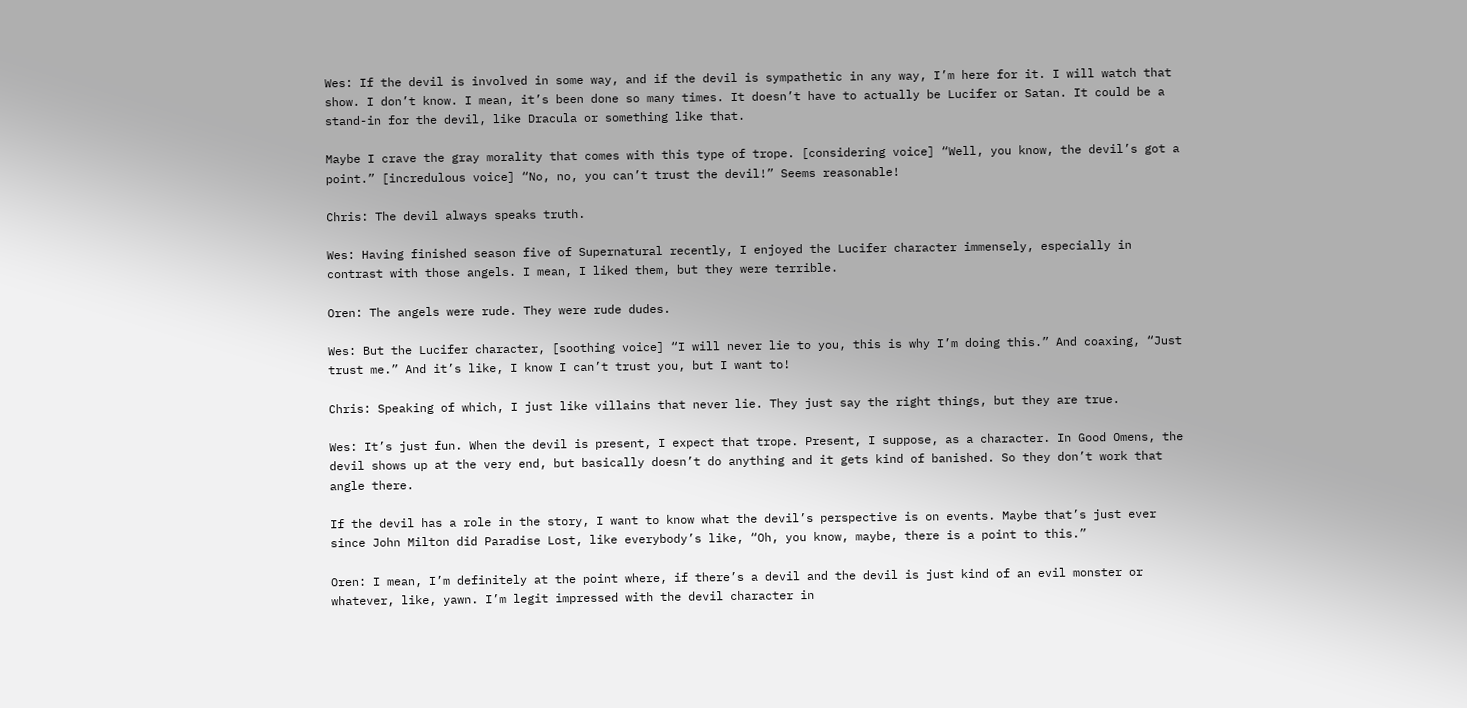Wes: If the devil is involved in some way, and if the devil is sympathetic in any way, I’m here for it. I will watch that show. I don’t know. I mean, it’s been done so many times. It doesn’t have to actually be Lucifer or Satan. It could be a stand-in for the devil, like Dracula or something like that.

Maybe I crave the gray morality that comes with this type of trope. [considering voice] “Well, you know, the devil’s got a point.” [incredulous voice] “No, no, you can’t trust the devil!” Seems reasonable!

Chris: The devil always speaks truth.

Wes: Having finished season five of Supernatural recently, I enjoyed the Lucifer character immensely, especially in contrast with those angels. I mean, I liked them, but they were terrible.

Oren: The angels were rude. They were rude dudes.

Wes: But the Lucifer character, [soothing voice] “I will never lie to you, this is why I’m doing this.” And coaxing, “Just trust me.” And it’s like, I know I can’t trust you, but I want to!

Chris: Speaking of which, I just like villains that never lie. They just say the right things, but they are true.

Wes: It’s just fun. When the devil is present, I expect that trope. Present, I suppose, as a character. In Good Omens, the devil shows up at the very end, but basically doesn’t do anything and it gets kind of banished. So they don’t work that angle there.

If the devil has a role in the story, I want to know what the devil’s perspective is on events. Maybe that’s just ever since John Milton did Paradise Lost, like everybody’s like, “Oh, you know, maybe, there is a point to this.”

Oren: I mean, I’m definitely at the point where, if there’s a devil and the devil is just kind of an evil monster or whatever, like, yawn. I’m legit impressed with the devil character in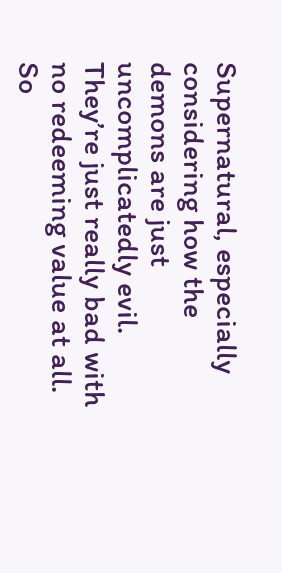Supernatural, especially considering how the demons are just uncomplicatedly evil. They’re just really bad with no redeeming value at all. So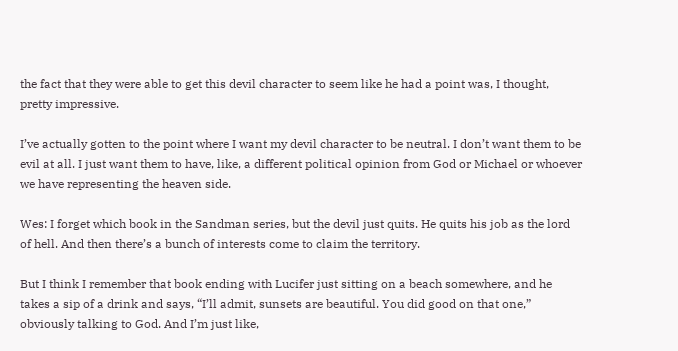the fact that they were able to get this devil character to seem like he had a point was, I thought, pretty impressive.

I’ve actually gotten to the point where I want my devil character to be neutral. I don’t want them to be evil at all. I just want them to have, like, a different political opinion from God or Michael or whoever we have representing the heaven side.

Wes: I forget which book in the Sandman series, but the devil just quits. He quits his job as the lord of hell. And then there’s a bunch of interests come to claim the territory.

But I think I remember that book ending with Lucifer just sitting on a beach somewhere, and he takes a sip of a drink and says, “I’ll admit, sunsets are beautiful. You did good on that one,” obviously talking to God. And I’m just like,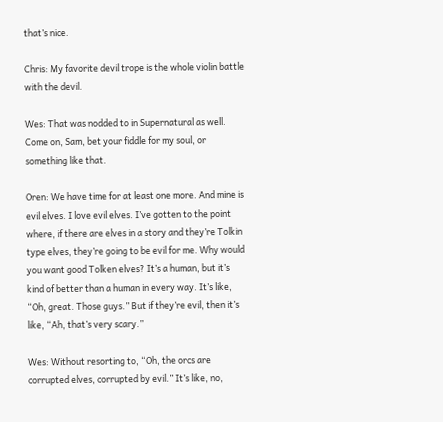that’s nice.

Chris: My favorite devil trope is the whole violin battle with the devil.

Wes: That was nodded to in Supernatural as well. Come on, Sam, bet your fiddle for my soul, or something like that.

Oren: We have time for at least one more. And mine is evil elves. I love evil elves. I’ve gotten to the point where, if there are elves in a story and they’re Tolkin type elves, they’re going to be evil for me. Why would you want good Tolken elves? It’s a human, but it’s kind of better than a human in every way. It’s like, “Oh, great. Those guys.” But if they’re evil, then it’s like, “Ah, that’s very scary.”

Wes: Without resorting to, “Oh, the orcs are corrupted elves, corrupted by evil.” It’s like, no,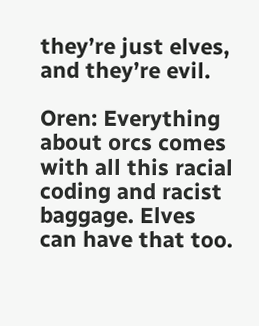they’re just elves, and they’re evil.

Oren: Everything about orcs comes with all this racial coding and racist baggage. Elves can have that too.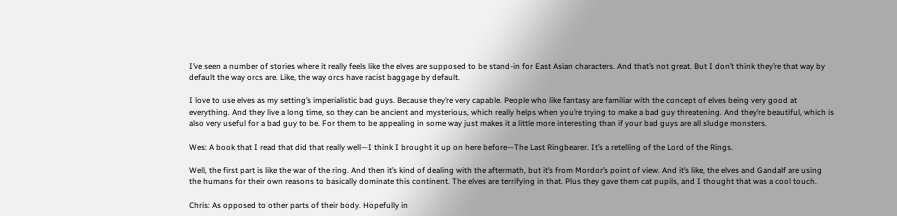I’ve seen a number of stories where it really feels like the elves are supposed to be stand-in for East Asian characters. And that’s not great. But I don’t think they’re that way by default the way orcs are. Like, the way orcs have racist baggage by default.

I love to use elves as my setting’s imperialistic bad guys. Because they’re very capable. People who like fantasy are familiar with the concept of elves being very good at everything. And they live a long time, so they can be ancient and mysterious, which really helps when you’re trying to make a bad guy threatening. And they’re beautiful, which is also very useful for a bad guy to be. For them to be appealing in some way just makes it a little more interesting than if your bad guys are all sludge monsters.

Wes: A book that I read that did that really well—I think I brought it up on here before—The Last Ringbearer. It’s a retelling of the Lord of the Rings.

Well, the first part is like the war of the ring. And then it’s kind of dealing with the aftermath, but it’s from Mordor’s point of view. And it’s like, the elves and Gandalf are using the humans for their own reasons to basically dominate this continent. The elves are terrifying in that. Plus they gave them cat pupils, and I thought that was a cool touch.

Chris: As opposed to other parts of their body. Hopefully in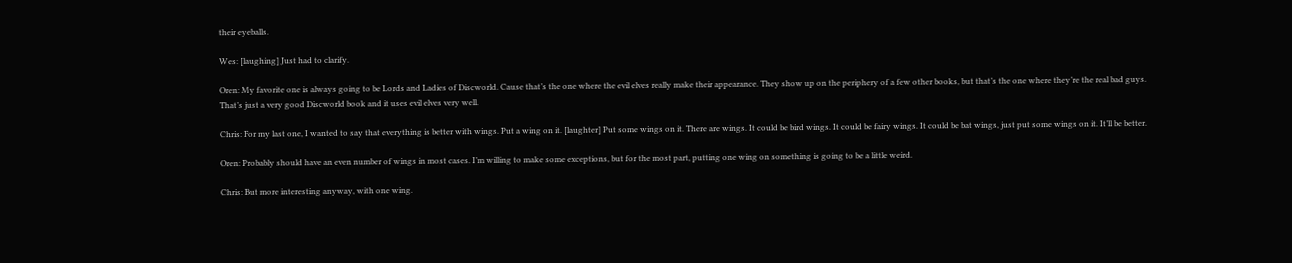their eyeballs.

Wes: [laughing] Just had to clarify.

Oren: My favorite one is always going to be Lords and Ladies of Discworld. Cause that’s the one where the evil elves really make their appearance. They show up on the periphery of a few other books, but that’s the one where they’re the real bad guys. That’s just a very good Discworld book and it uses evil elves very well.

Chris: For my last one, I wanted to say that everything is better with wings. Put a wing on it. [laughter] Put some wings on it. There are wings. It could be bird wings. It could be fairy wings. It could be bat wings, just put some wings on it. It’ll be better.

Oren: Probably should have an even number of wings in most cases. I’m willing to make some exceptions, but for the most part, putting one wing on something is going to be a little weird.

Chris: But more interesting anyway, with one wing.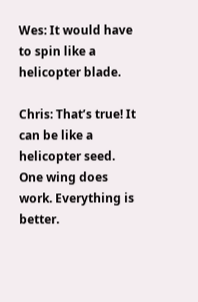Wes: It would have to spin like a helicopter blade.

Chris: That’s true! It can be like a helicopter seed. One wing does work. Everything is better.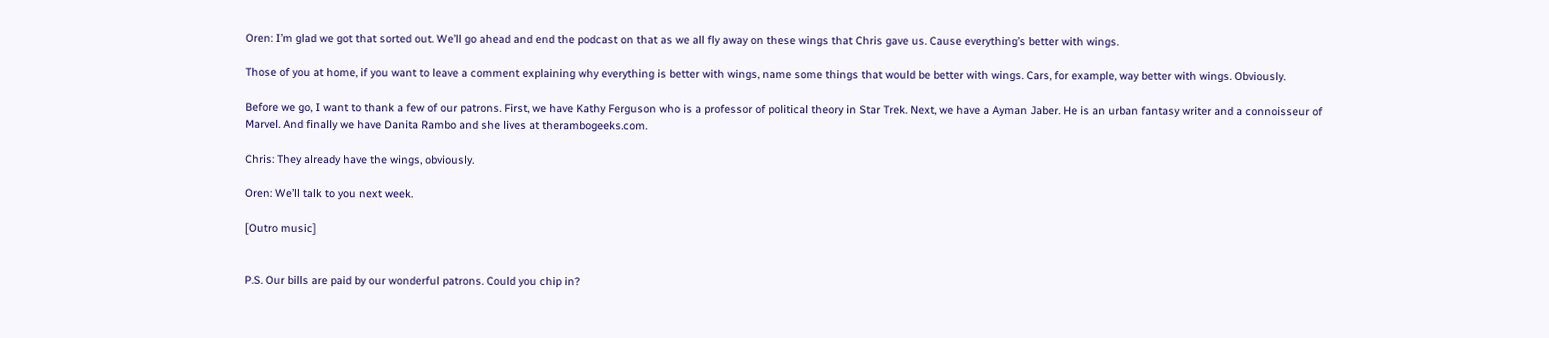Oren: I’m glad we got that sorted out. We’ll go ahead and end the podcast on that as we all fly away on these wings that Chris gave us. Cause everything’s better with wings.

Those of you at home, if you want to leave a comment explaining why everything is better with wings, name some things that would be better with wings. Cars, for example, way better with wings. Obviously.

Before we go, I want to thank a few of our patrons. First, we have Kathy Ferguson who is a professor of political theory in Star Trek. Next, we have a Ayman Jaber. He is an urban fantasy writer and a connoisseur of Marvel. And finally we have Danita Rambo and she lives at therambogeeks.com.

Chris: They already have the wings, obviously.

Oren: We’ll talk to you next week.

[Outro music]


P.S. Our bills are paid by our wonderful patrons. Could you chip in?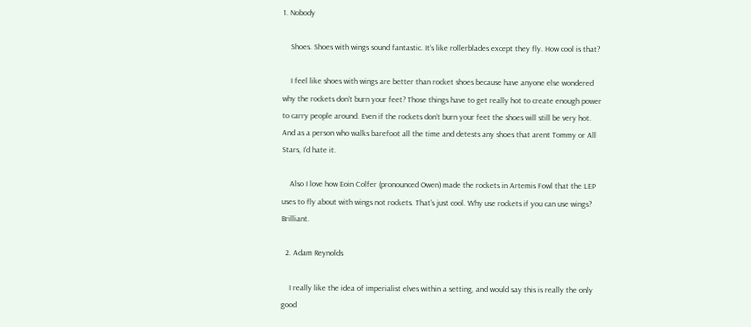1. Nobody

    Shoes. Shoes with wings sound fantastic. It’s like rollerblades except they fly. How cool is that?

    I feel like shoes with wings are better than rocket shoes because have anyone else wondered why the rockets don’t burn your feet? Those things have to get really hot to create enough power to carry people around. Even if the rockets don’t burn your feet the shoes will still be very hot. And as a person who walks barefoot all the time and detests any shoes that arent Tommy or All Stars, I’d hate it.

    Also I love how Eoin Colfer (pronounced Owen) made the rockets in Artemis Fowl that the LEP uses to fly about with wings not rockets. That’s just cool. Why use rockets if you can use wings? Brilliant.

  2. Adam Reynolds

    I really like the idea of imperialist elves within a setting, and would say this is really the only good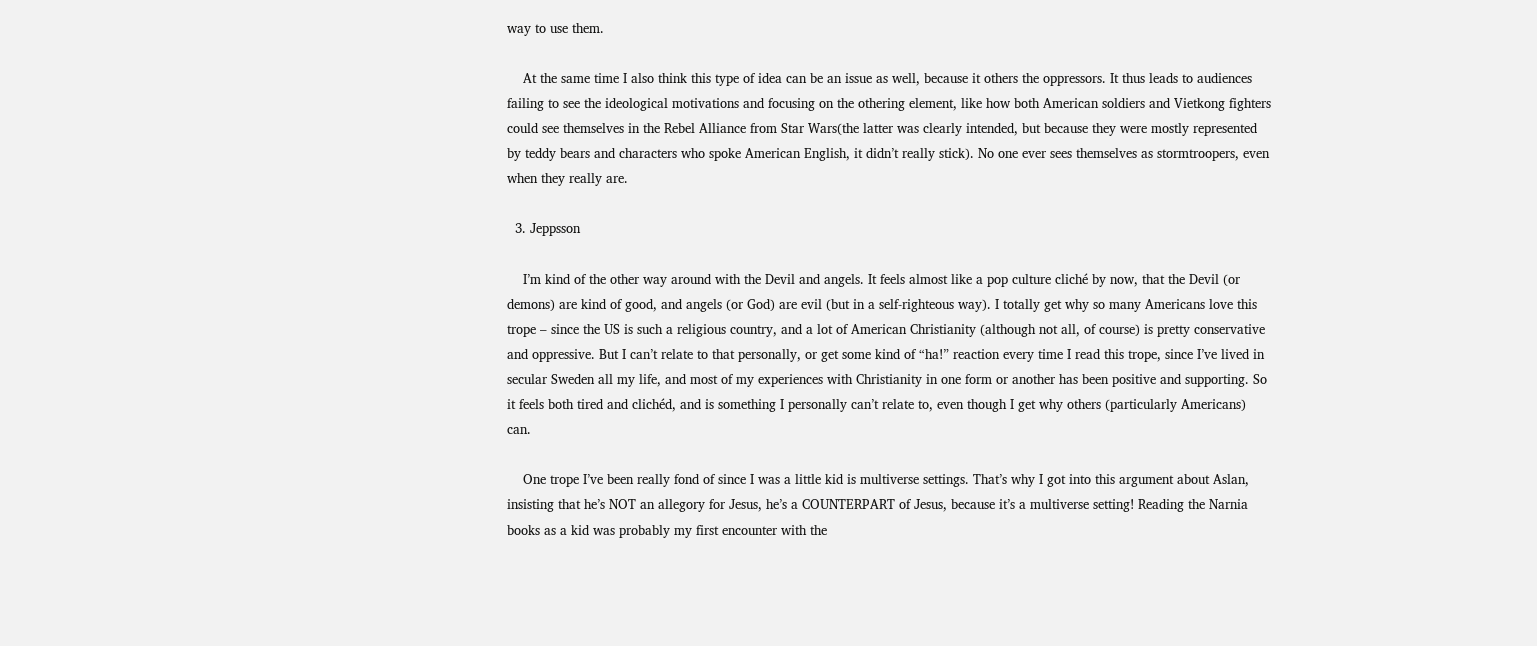way to use them.

    At the same time I also think this type of idea can be an issue as well, because it others the oppressors. It thus leads to audiences failing to see the ideological motivations and focusing on the othering element, like how both American soldiers and Vietkong fighters could see themselves in the Rebel Alliance from Star Wars(the latter was clearly intended, but because they were mostly represented by teddy bears and characters who spoke American English, it didn’t really stick). No one ever sees themselves as stormtroopers, even when they really are.

  3. Jeppsson

    I’m kind of the other way around with the Devil and angels. It feels almost like a pop culture cliché by now, that the Devil (or demons) are kind of good, and angels (or God) are evil (but in a self-righteous way). I totally get why so many Americans love this trope – since the US is such a religious country, and a lot of American Christianity (although not all, of course) is pretty conservative and oppressive. But I can’t relate to that personally, or get some kind of “ha!” reaction every time I read this trope, since I’ve lived in secular Sweden all my life, and most of my experiences with Christianity in one form or another has been positive and supporting. So it feels both tired and clichéd, and is something I personally can’t relate to, even though I get why others (particularly Americans) can.

    One trope I’ve been really fond of since I was a little kid is multiverse settings. That’s why I got into this argument about Aslan, insisting that he’s NOT an allegory for Jesus, he’s a COUNTERPART of Jesus, because it’s a multiverse setting! Reading the Narnia books as a kid was probably my first encounter with the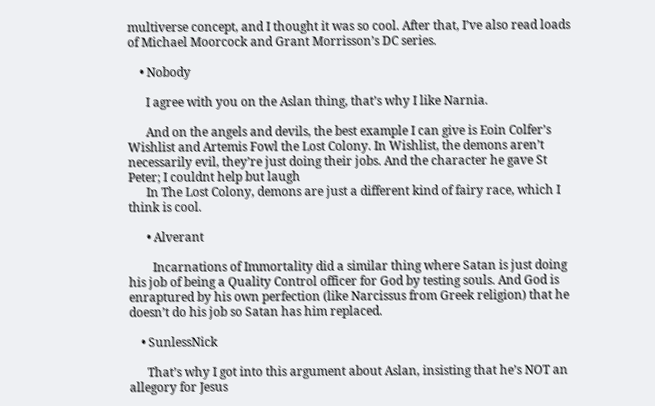multiverse concept, and I thought it was so cool. After that, I’ve also read loads of Michael Moorcock and Grant Morrisson’s DC series.

    • Nobody

      I agree with you on the Aslan thing, that’s why I like Narnia.

      And on the angels and devils, the best example I can give is Eoin Colfer’s Wishlist and Artemis Fowl the Lost Colony. In Wishlist, the demons aren’t necessarily evil, they’re just doing their jobs. And the character he gave St Peter; I couldnt help but laugh
      In The Lost Colony, demons are just a different kind of fairy race, which I think is cool.

      • Alverant

        Incarnations of Immortality did a similar thing where Satan is just doing his job of being a Quality Control officer for God by testing souls. And God is enraptured by his own perfection (like Narcissus from Greek religion) that he doesn’t do his job so Satan has him replaced.

    • SunlessNick

      That’s why I got into this argument about Aslan, insisting that he’s NOT an allegory for Jesus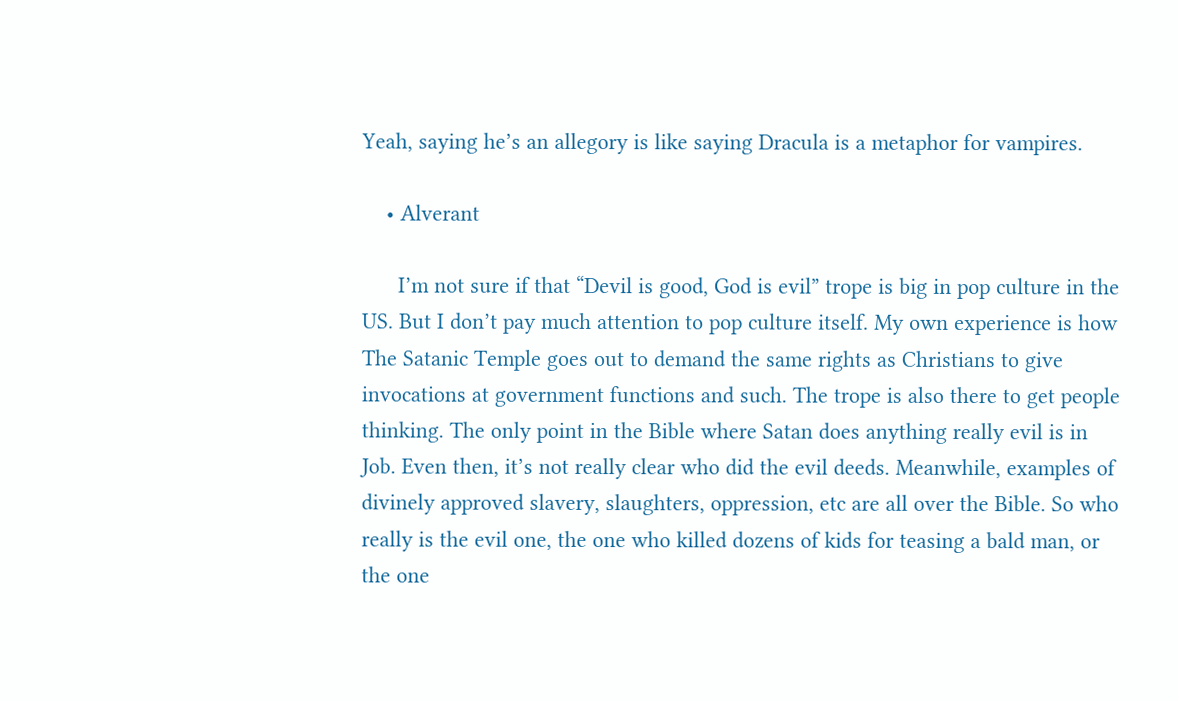Yeah, saying he’s an allegory is like saying Dracula is a metaphor for vampires.

    • Alverant

      I’m not sure if that “Devil is good, God is evil” trope is big in pop culture in the US. But I don’t pay much attention to pop culture itself. My own experience is how The Satanic Temple goes out to demand the same rights as Christians to give invocations at government functions and such. The trope is also there to get people thinking. The only point in the Bible where Satan does anything really evil is in Job. Even then, it’s not really clear who did the evil deeds. Meanwhile, examples of divinely approved slavery, slaughters, oppression, etc are all over the Bible. So who really is the evil one, the one who killed dozens of kids for teasing a bald man, or the one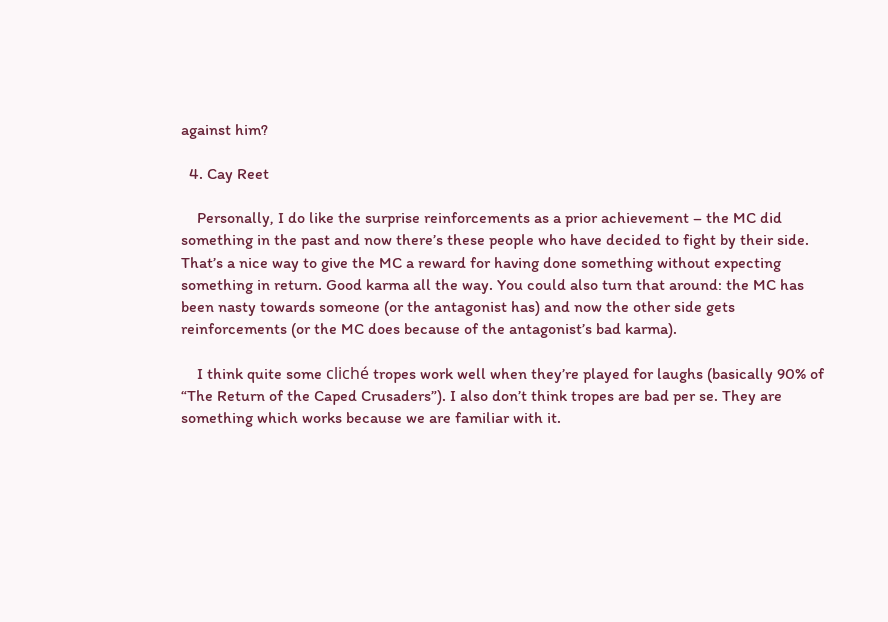against him?

  4. Cay Reet

    Personally, I do like the surprise reinforcements as a prior achievement – the MC did something in the past and now there’s these people who have decided to fight by their side. That’s a nice way to give the MC a reward for having done something without expecting something in return. Good karma all the way. You could also turn that around: the MC has been nasty towards someone (or the antagonist has) and now the other side gets reinforcements (or the MC does because of the antagonist’s bad karma).

    I think quite some cliché tropes work well when they’re played for laughs (basically 90% of “The Return of the Caped Crusaders”). I also don’t think tropes are bad per se. They are something which works because we are familiar with it.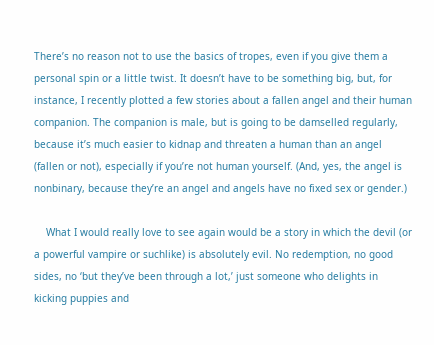There’s no reason not to use the basics of tropes, even if you give them a personal spin or a little twist. It doesn’t have to be something big, but, for instance, I recently plotted a few stories about a fallen angel and their human companion. The companion is male, but is going to be damselled regularly, because it’s much easier to kidnap and threaten a human than an angel (fallen or not), especially if you’re not human yourself. (And, yes, the angel is nonbinary, because they’re an angel and angels have no fixed sex or gender.)

    What I would really love to see again would be a story in which the devil (or a powerful vampire or suchlike) is absolutely evil. No redemption, no good sides, no ‘but they’ve been through a lot,’ just someone who delights in kicking puppies and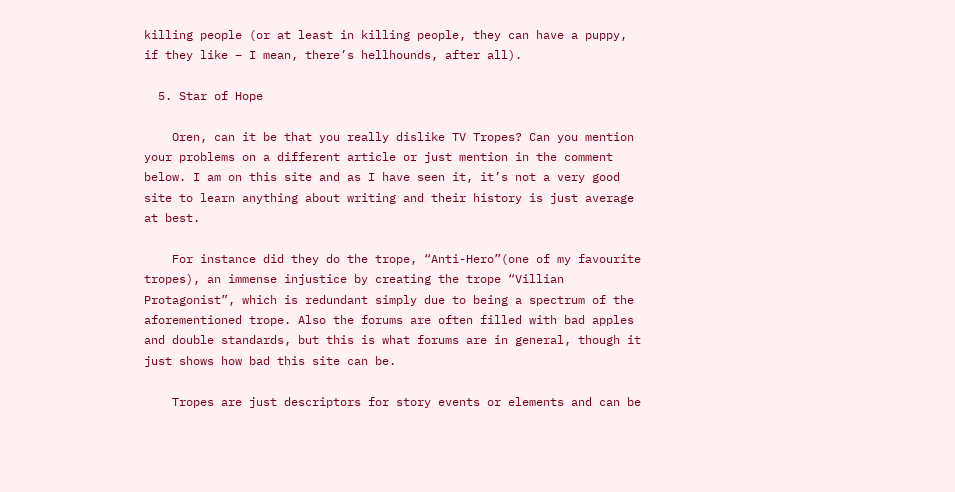killing people (or at least in killing people, they can have a puppy, if they like – I mean, there’s hellhounds, after all).

  5. Star of Hope

    Oren, can it be that you really dislike TV Tropes? Can you mention your problems on a different article or just mention in the comment below. I am on this site and as I have seen it, it’s not a very good site to learn anything about writing and their history is just average at best.

    For instance did they do the trope, “Anti-Hero”(one of my favourite tropes), an immense injustice by creating the trope “Villian Protagonist”, which is redundant simply due to being a spectrum of the aforementioned trope. Also the forums are often filled with bad apples and double standards, but this is what forums are in general, though it just shows how bad this site can be.

    Tropes are just descriptors for story events or elements and can be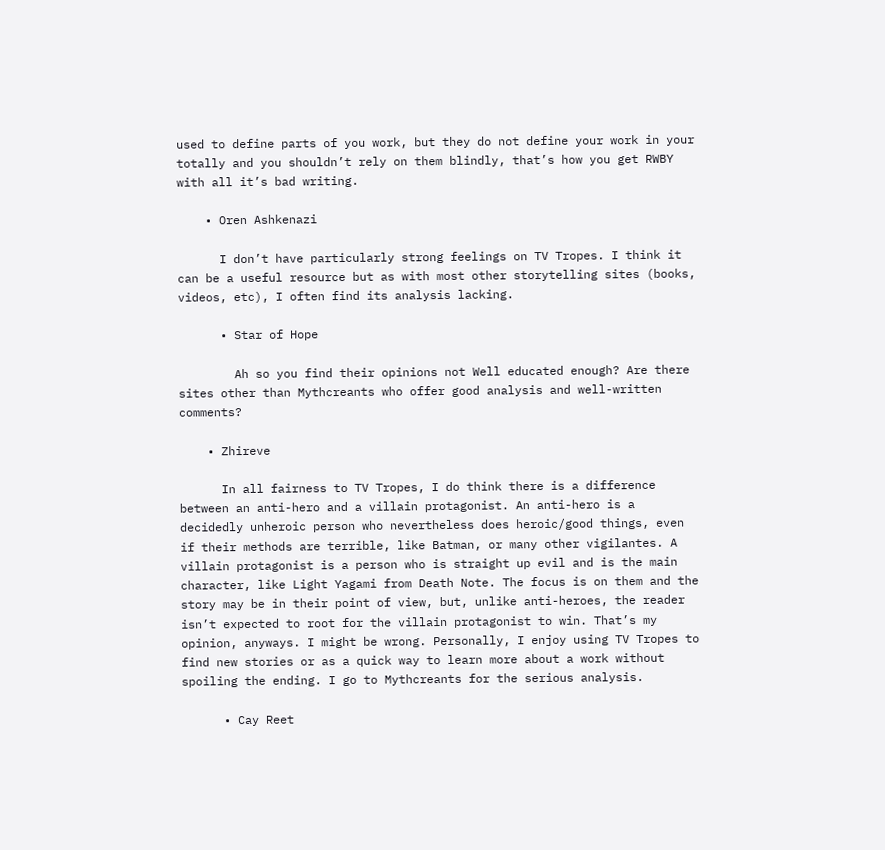used to define parts of you work, but they do not define your work in your totally and you shouldn’t rely on them blindly, that’s how you get RWBY with all it’s bad writing.

    • Oren Ashkenazi

      I don’t have particularly strong feelings on TV Tropes. I think it can be a useful resource but as with most other storytelling sites (books, videos, etc), I often find its analysis lacking.

      • Star of Hope

        Ah so you find their opinions not Well educated enough? Are there sites other than Mythcreants who offer good analysis and well-written comments?

    • Zhireve

      In all fairness to TV Tropes, I do think there is a difference between an anti-hero and a villain protagonist. An anti-hero is a decidedly unheroic person who nevertheless does heroic/good things, even if their methods are terrible, like Batman, or many other vigilantes. A villain protagonist is a person who is straight up evil and is the main character, like Light Yagami from Death Note. The focus is on them and the story may be in their point of view, but, unlike anti-heroes, the reader isn’t expected to root for the villain protagonist to win. That’s my opinion, anyways. I might be wrong. Personally, I enjoy using TV Tropes to find new stories or as a quick way to learn more about a work without spoiling the ending. I go to Mythcreants for the serious analysis.

      • Cay Reet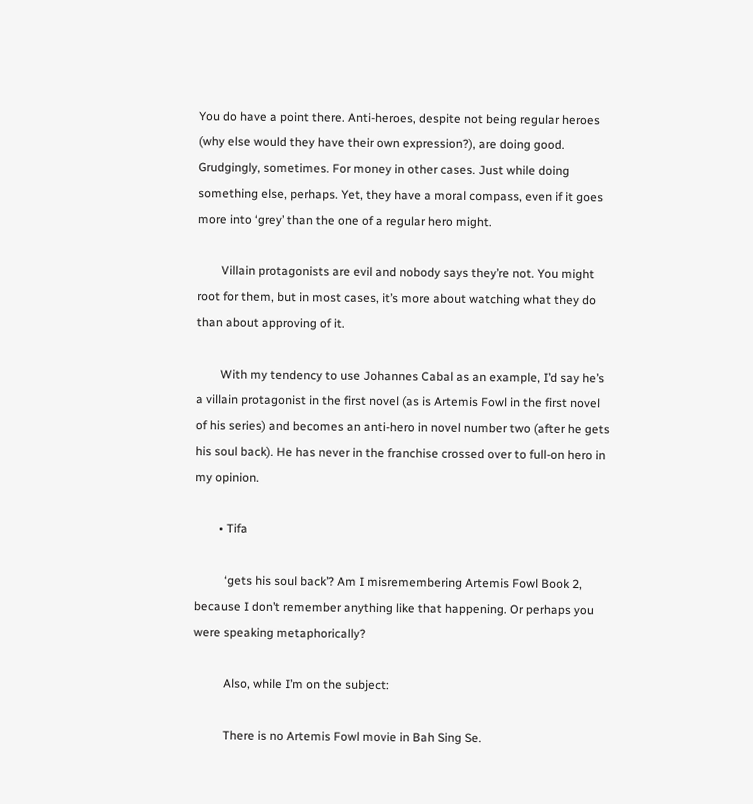You do have a point there. Anti-heroes, despite not being regular heroes (why else would they have their own expression?), are doing good. Grudgingly, sometimes. For money in other cases. Just while doing something else, perhaps. Yet, they have a moral compass, even if it goes more into ‘grey’ than the one of a regular hero might.

        Villain protagonists are evil and nobody says they’re not. You might root for them, but in most cases, it’s more about watching what they do than about approving of it.

        With my tendency to use Johannes Cabal as an example, I’d say he’s a villain protagonist in the first novel (as is Artemis Fowl in the first novel of his series) and becomes an anti-hero in novel number two (after he gets his soul back). He has never in the franchise crossed over to full-on hero in my opinion.

        • Tifa

          ‘gets his soul back’? Am I misremembering Artemis Fowl Book 2, because I don’t remember anything like that happening. Or perhaps you were speaking metaphorically?

          Also, while I’m on the subject:

          There is no Artemis Fowl movie in Bah Sing Se.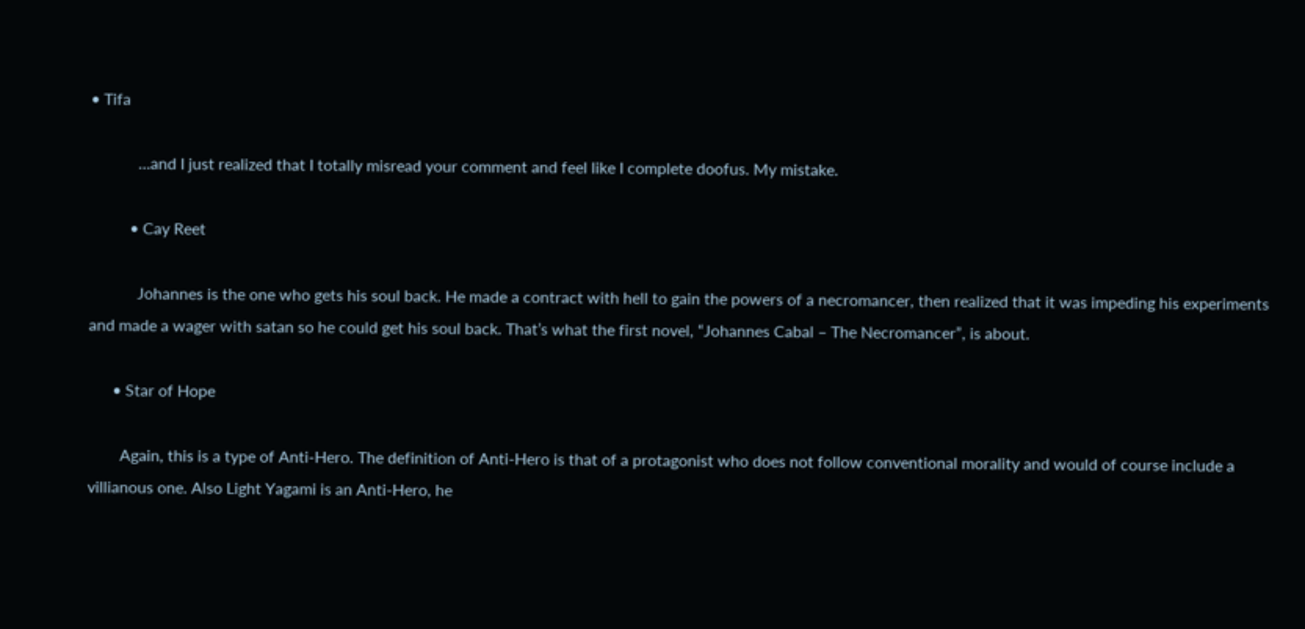• Tifa

            …and I just realized that I totally misread your comment and feel like I complete doofus. My mistake.

          • Cay Reet

            Johannes is the one who gets his soul back. He made a contract with hell to gain the powers of a necromancer, then realized that it was impeding his experiments and made a wager with satan so he could get his soul back. That’s what the first novel, “Johannes Cabal – The Necromancer”, is about.

      • Star of Hope

        Again, this is a type of Anti-Hero. The definition of Anti-Hero is that of a protagonist who does not follow conventional morality and would of course include a villianous one. Also Light Yagami is an Anti-Hero, he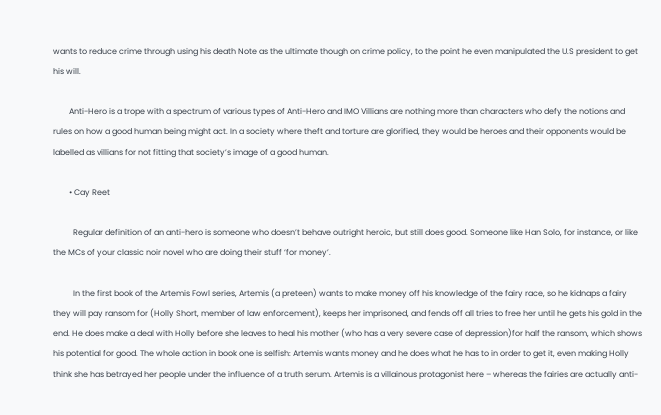wants to reduce crime through using his death Note as the ultimate though on crime policy, to the point he even manipulated the U.S president to get his will.

        Anti-Hero is a trope with a spectrum of various types of Anti-Hero and IMO Villians are nothing more than characters who defy the notions and rules on how a good human being might act. In a society where theft and torture are glorified, they would be heroes and their opponents would be labelled as villians for not fitting that society’s image of a good human.

        • Cay Reet

          Regular definition of an anti-hero is someone who doesn’t behave outright heroic, but still does good. Someone like Han Solo, for instance, or like the MCs of your classic noir novel who are doing their stuff ‘for money’.

          In the first book of the Artemis Fowl series, Artemis (a preteen) wants to make money off his knowledge of the fairy race, so he kidnaps a fairy they will pay ransom for (Holly Short, member of law enforcement), keeps her imprisoned, and fends off all tries to free her until he gets his gold in the end. He does make a deal with Holly before she leaves to heal his mother (who has a very severe case of depression)for half the ransom, which shows his potential for good. The whole action in book one is selfish: Artemis wants money and he does what he has to in order to get it, even making Holly think she has betrayed her people under the influence of a truth serum. Artemis is a villainous protagonist here – whereas the fairies are actually anti-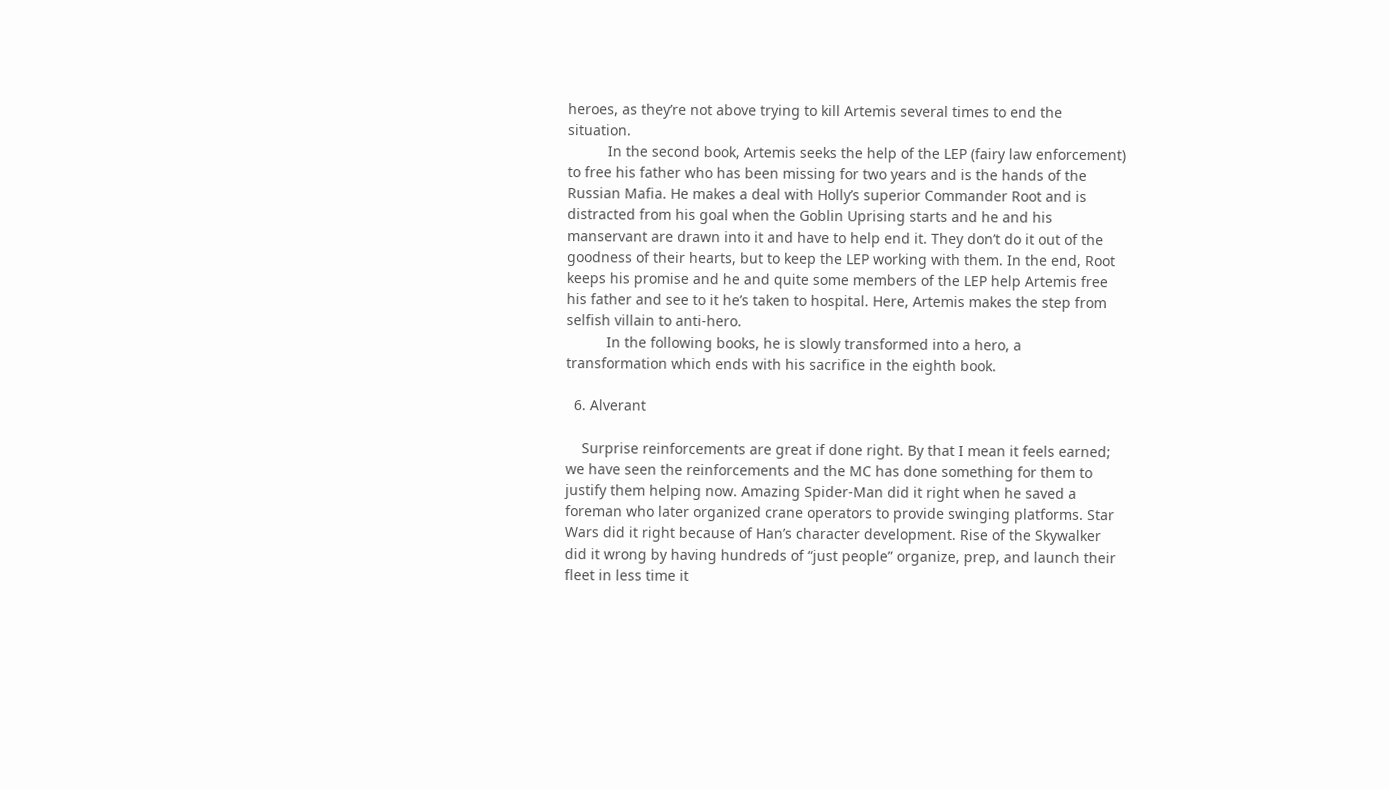heroes, as they’re not above trying to kill Artemis several times to end the situation.
          In the second book, Artemis seeks the help of the LEP (fairy law enforcement) to free his father who has been missing for two years and is the hands of the Russian Mafia. He makes a deal with Holly’s superior Commander Root and is distracted from his goal when the Goblin Uprising starts and he and his manservant are drawn into it and have to help end it. They don’t do it out of the goodness of their hearts, but to keep the LEP working with them. In the end, Root keeps his promise and he and quite some members of the LEP help Artemis free his father and see to it he’s taken to hospital. Here, Artemis makes the step from selfish villain to anti-hero.
          In the following books, he is slowly transformed into a hero, a transformation which ends with his sacrifice in the eighth book.

  6. Alverant

    Surprise reinforcements are great if done right. By that I mean it feels earned; we have seen the reinforcements and the MC has done something for them to justify them helping now. Amazing Spider-Man did it right when he saved a foreman who later organized crane operators to provide swinging platforms. Star Wars did it right because of Han’s character development. Rise of the Skywalker did it wrong by having hundreds of “just people” organize, prep, and launch their fleet in less time it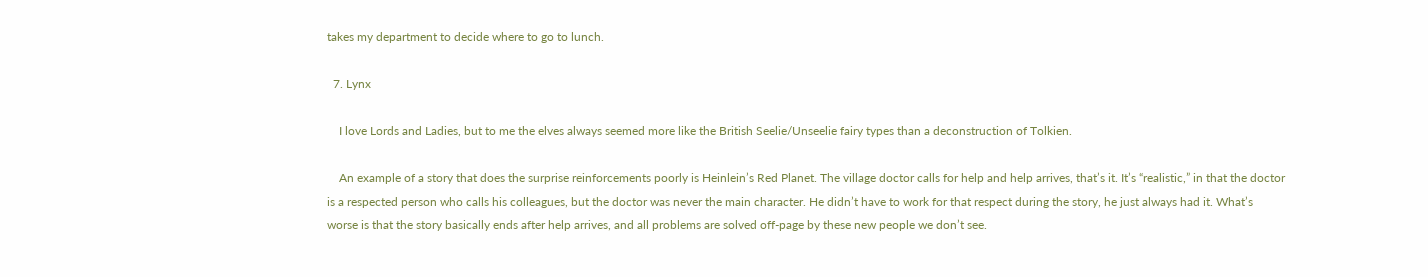takes my department to decide where to go to lunch.

  7. Lynx

    I love Lords and Ladies, but to me the elves always seemed more like the British Seelie/Unseelie fairy types than a deconstruction of Tolkien.

    An example of a story that does the surprise reinforcements poorly is Heinlein’s Red Planet. The village doctor calls for help and help arrives, that’s it. It’s “realistic,” in that the doctor is a respected person who calls his colleagues, but the doctor was never the main character. He didn’t have to work for that respect during the story, he just always had it. What’s worse is that the story basically ends after help arrives, and all problems are solved off-page by these new people we don’t see.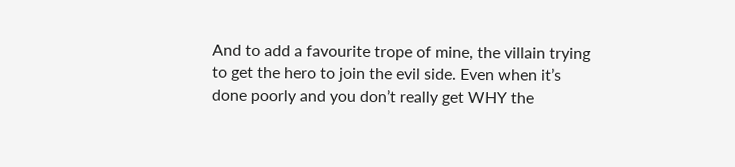And to add a favourite trope of mine, the villain trying to get the hero to join the evil side. Even when it’s done poorly and you don’t really get WHY the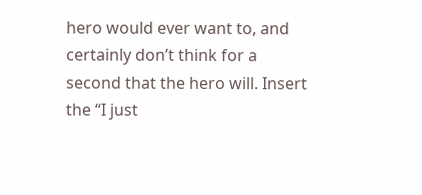hero would ever want to, and certainly don’t think for a second that the hero will. Insert the “I just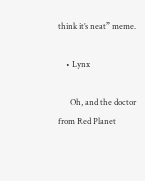think it’s neat” meme.

    • Lynx

      Oh, and the doctor from Red Planet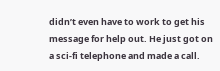didn’t even have to work to get his message for help out. He just got on a sci-fi telephone and made a call.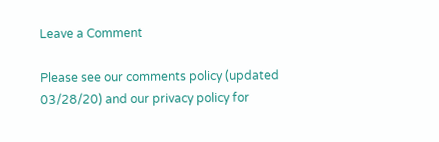Leave a Comment

Please see our comments policy (updated 03/28/20) and our privacy policy for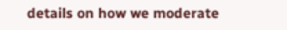details on how we moderate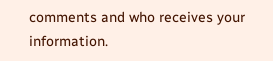comments and who receives your information.